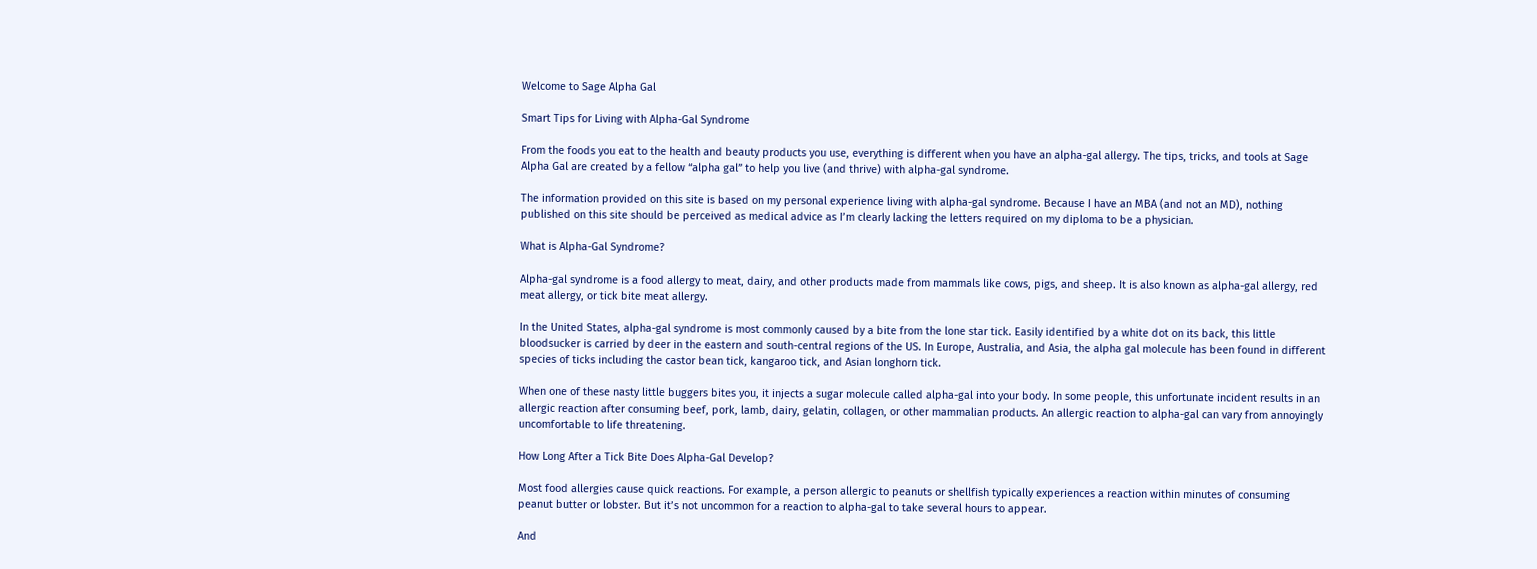Welcome to Sage Alpha Gal

Smart Tips for Living with Alpha-Gal Syndrome

From the foods you eat to the health and beauty products you use, everything is different when you have an alpha-gal allergy. The tips, tricks, and tools at Sage Alpha Gal are created by a fellow “alpha gal” to help you live (and thrive) with alpha-gal syndrome.

The information provided on this site is based on my personal experience living with alpha-gal syndrome. Because I have an MBA (and not an MD), nothing published on this site should be perceived as medical advice as I’m clearly lacking the letters required on my diploma to be a physician.

What is Alpha-Gal Syndrome?

Alpha-gal syndrome is a food allergy to meat, dairy, and other products made from mammals like cows, pigs, and sheep. It is also known as alpha-gal allergy, red meat allergy, or tick bite meat allergy.

In the United States, alpha-gal syndrome is most commonly caused by a bite from the lone star tick. Easily identified by a white dot on its back, this little bloodsucker is carried by deer in the eastern and south-central regions of the US. In Europe, Australia, and Asia, the alpha gal molecule has been found in different species of ticks including the castor bean tick, kangaroo tick, and Asian longhorn tick.

When one of these nasty little buggers bites you, it injects a sugar molecule called alpha-gal into your body. In some people, this unfortunate incident results in an allergic reaction after consuming beef, pork, lamb, dairy, gelatin, collagen, or other mammalian products. An allergic reaction to alpha-gal can vary from annoyingly uncomfortable to life threatening.

How Long After a Tick Bite Does Alpha-Gal Develop?

Most food allergies cause quick reactions. For example, a person allergic to peanuts or shellfish typically experiences a reaction within minutes of consuming peanut butter or lobster. But it’s not uncommon for a reaction to alpha-gal to take several hours to appear.

And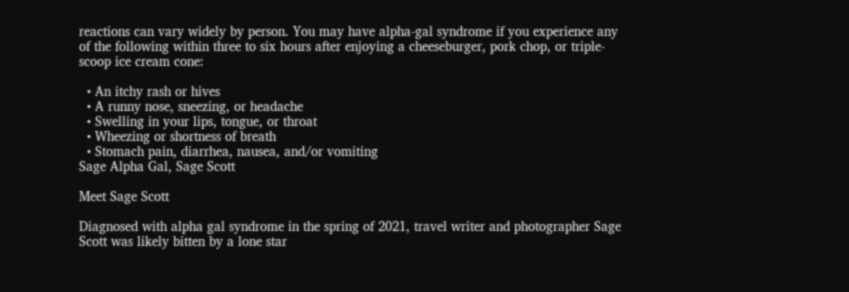reactions can vary widely by person. You may have alpha-gal syndrome if you experience any of the following within three to six hours after enjoying a cheeseburger, pork chop, or triple-scoop ice cream cone:

  • An itchy rash or hives
  • A runny nose, sneezing, or headache
  • Swelling in your lips, tongue, or throat
  • Wheezing or shortness of breath
  • Stomach pain, diarrhea, nausea, and/or vomiting
Sage Alpha Gal, Sage Scott

Meet Sage Scott

Diagnosed with alpha gal syndrome in the spring of 2021, travel writer and photographer Sage Scott was likely bitten by a lone star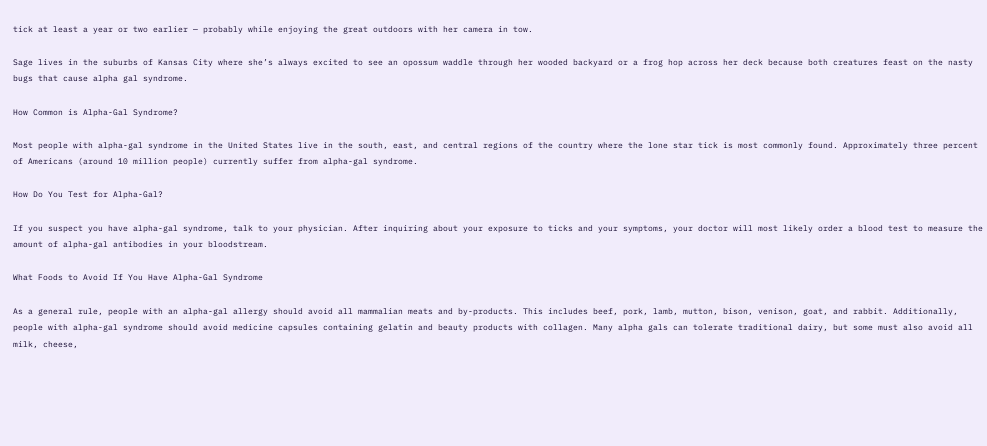tick at least a year or two earlier — probably while enjoying the great outdoors with her camera in tow.

Sage lives in the suburbs of Kansas City where she’s always excited to see an opossum waddle through her wooded backyard or a frog hop across her deck because both creatures feast on the nasty bugs that cause alpha gal syndrome.

How Common is Alpha-Gal Syndrome?

Most people with alpha-gal syndrome in the United States live in the south, east, and central regions of the country where the lone star tick is most commonly found. Approximately three percent of Americans (around 10 million people) currently suffer from alpha-gal syndrome.

How Do You Test for Alpha-Gal?

If you suspect you have alpha-gal syndrome, talk to your physician. After inquiring about your exposure to ticks and your symptoms, your doctor will most likely order a blood test to measure the amount of alpha-gal antibodies in your bloodstream.

What Foods to Avoid If You Have Alpha-Gal Syndrome

As a general rule, people with an alpha-gal allergy should avoid all mammalian meats and by-products. This includes beef, pork, lamb, mutton, bison, venison, goat, and rabbit. Additionally, people with alpha-gal syndrome should avoid medicine capsules containing gelatin and beauty products with collagen. Many alpha gals can tolerate traditional dairy, but some must also avoid all milk, cheese,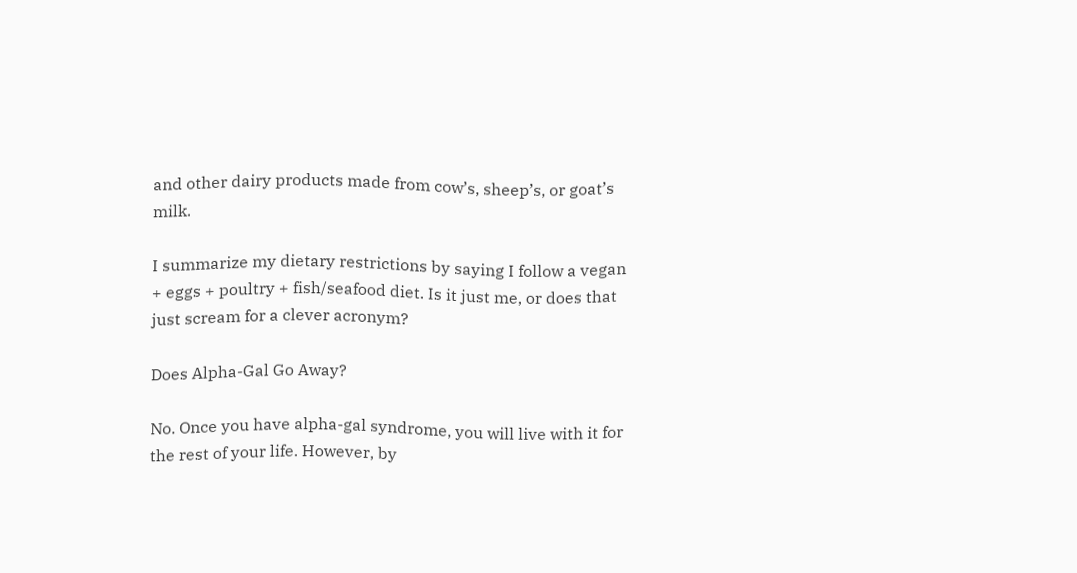and other dairy products made from cow’s, sheep’s, or goat’s milk.

I summarize my dietary restrictions by saying I follow a vegan + eggs + poultry + fish/seafood diet. Is it just me, or does that just scream for a clever acronym?

Does Alpha-Gal Go Away?

No. Once you have alpha-gal syndrome, you will live with it for the rest of your life. However, by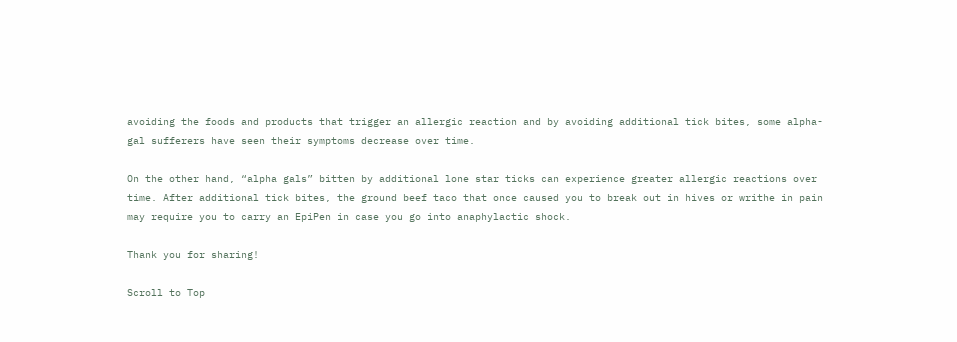avoiding the foods and products that trigger an allergic reaction and by avoiding additional tick bites, some alpha-gal sufferers have seen their symptoms decrease over time.

On the other hand, “alpha gals” bitten by additional lone star ticks can experience greater allergic reactions over time. After additional tick bites, the ground beef taco that once caused you to break out in hives or writhe in pain may require you to carry an EpiPen in case you go into anaphylactic shock.

Thank you for sharing!

Scroll to Top